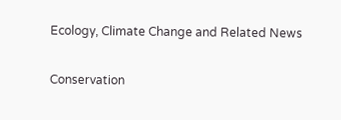Ecology, Climate Change and Related News

Conservation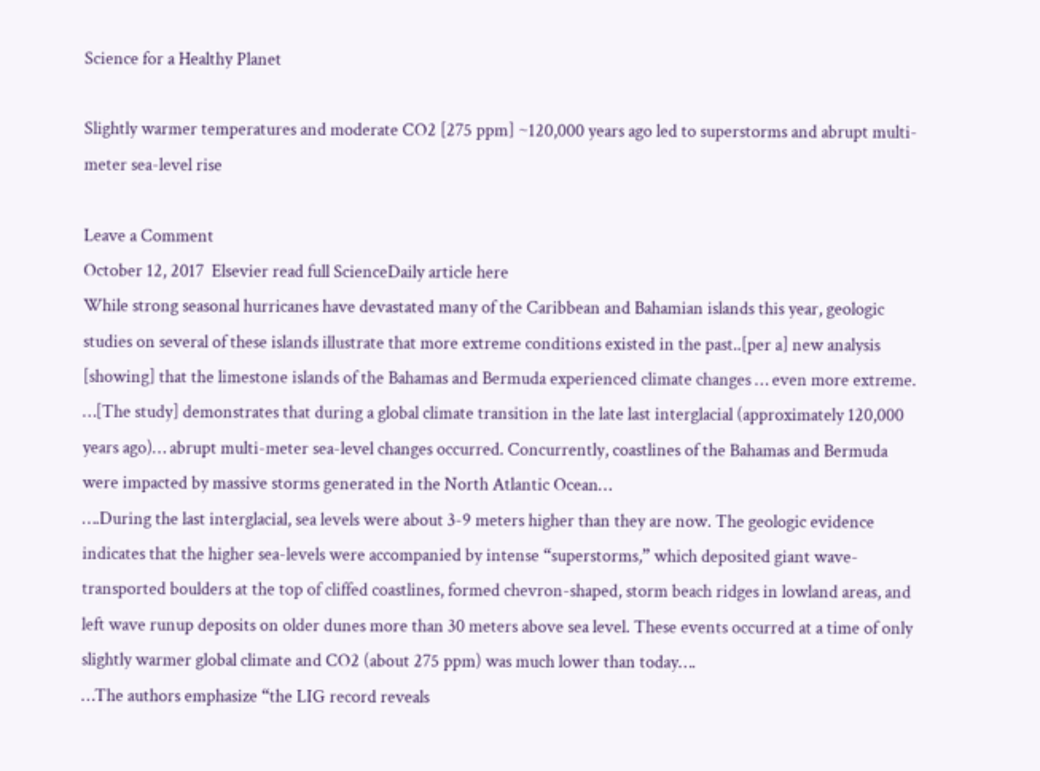Science for a Healthy Planet

Slightly warmer temperatures and moderate CO2 [275 ppm] ~120,000 years ago led to superstorms and abrupt multi-meter sea-level rise

Leave a Comment
October 12, 2017  Elsevier read full ScienceDaily article here
While strong seasonal hurricanes have devastated many of the Caribbean and Bahamian islands this year, geologic studies on several of these islands illustrate that more extreme conditions existed in the past..[per a] new analysis [showing] that the limestone islands of the Bahamas and Bermuda experienced climate changes … even more extreme.
…[The study] demonstrates that during a global climate transition in the late last interglacial (approximately 120,000 years ago)… abrupt multi-meter sea-level changes occurred. Concurrently, coastlines of the Bahamas and Bermuda were impacted by massive storms generated in the North Atlantic Ocean…
….During the last interglacial, sea levels were about 3-9 meters higher than they are now. The geologic evidence indicates that the higher sea-levels were accompanied by intense “superstorms,” which deposited giant wave-transported boulders at the top of cliffed coastlines, formed chevron-shaped, storm beach ridges in lowland areas, and left wave runup deposits on older dunes more than 30 meters above sea level. These events occurred at a time of only slightly warmer global climate and CO2 (about 275 ppm) was much lower than today….
…The authors emphasize “the LIG record reveals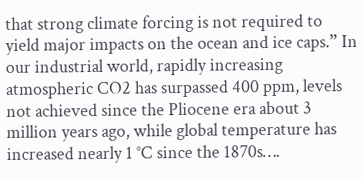that strong climate forcing is not required to yield major impacts on the ocean and ice caps.” In our industrial world, rapidly increasing atmospheric CO2 has surpassed 400 ppm, levels not achieved since the Pliocene era about 3 million years ago, while global temperature has increased nearly 1 °C since the 1870s….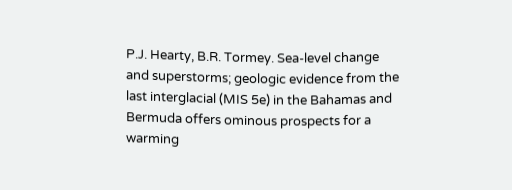P.J. Hearty, B.R. Tormey. Sea-level change and superstorms; geologic evidence from the last interglacial (MIS 5e) in the Bahamas and Bermuda offers ominous prospects for a warming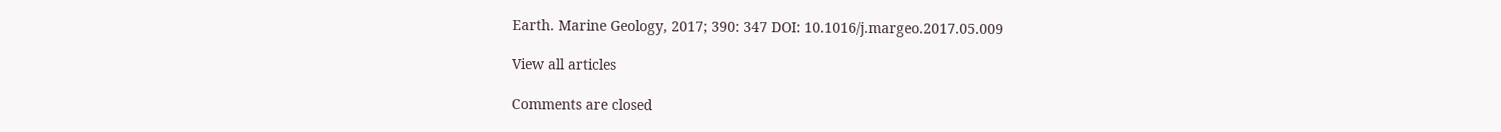Earth. Marine Geology, 2017; 390: 347 DOI: 10.1016/j.margeo.2017.05.009

View all articles

Comments are closed